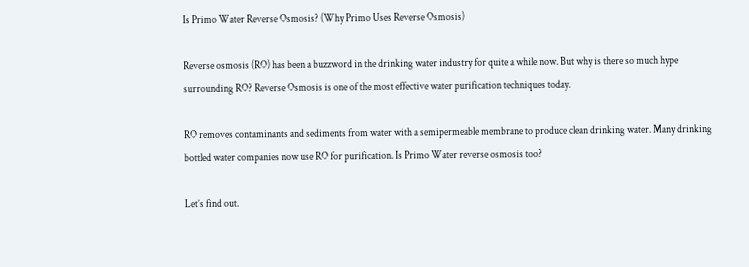Is Primo Water Reverse Osmosis? (Why Primo Uses Reverse Osmosis)

Reverse osmosis (RO) has been a buzzword in the drinking water industry for quite a while now. But why is there so much hype surrounding RO? Reverse Osmosis is one of the most effective water purification techniques today.

RO removes contaminants and sediments from water with a semipermeable membrane to produce clean drinking water. Many drinking bottled water companies now use RO for purification. Is Primo Water reverse osmosis too?

Let’s find out.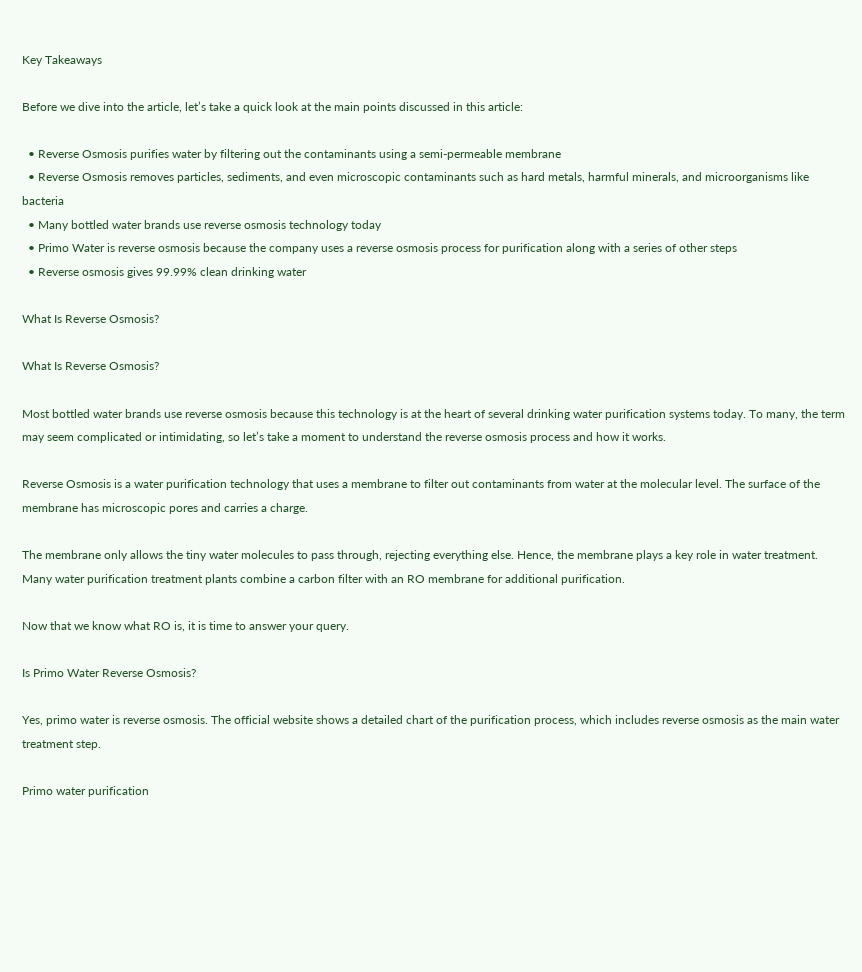Key Takeaways

Before we dive into the article, let’s take a quick look at the main points discussed in this article:

  • Reverse Osmosis purifies water by filtering out the contaminants using a semi-permeable membrane
  • Reverse Osmosis removes particles, sediments, and even microscopic contaminants such as hard metals, harmful minerals, and microorganisms like bacteria
  • Many bottled water brands use reverse osmosis technology today
  • Primo Water is reverse osmosis because the company uses a reverse osmosis process for purification along with a series of other steps
  • Reverse osmosis gives 99.99% clean drinking water

What Is Reverse Osmosis?

What Is Reverse Osmosis?

Most bottled water brands use reverse osmosis because this technology is at the heart of several drinking water purification systems today. To many, the term may seem complicated or intimidating, so let’s take a moment to understand the reverse osmosis process and how it works.

Reverse Osmosis is a water purification technology that uses a membrane to filter out contaminants from water at the molecular level. The surface of the membrane has microscopic pores and carries a charge.

The membrane only allows the tiny water molecules to pass through, rejecting everything else. Hence, the membrane plays a key role in water treatment. Many water purification treatment plants combine a carbon filter with an RO membrane for additional purification.

Now that we know what RO is, it is time to answer your query.

Is Primo Water Reverse Osmosis?

Yes, primo water is reverse osmosis. The official website shows a detailed chart of the purification process, which includes reverse osmosis as the main water treatment step.

Primo water purification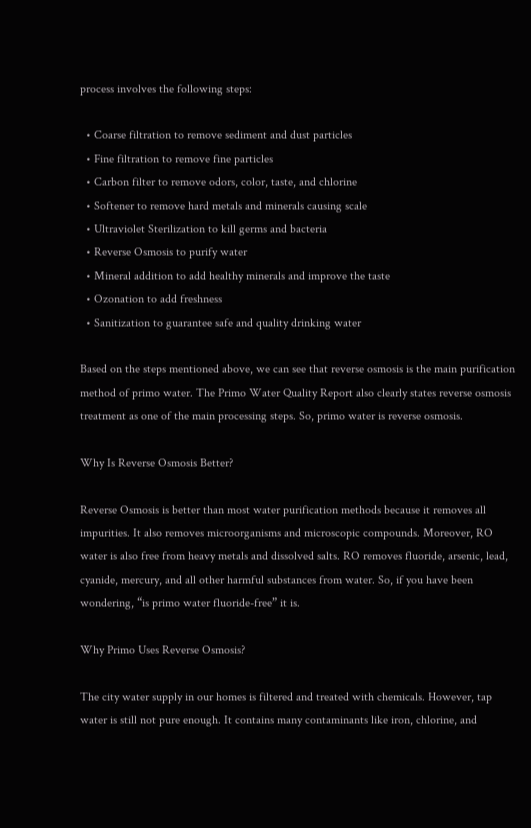process involves the following steps:

  • Coarse filtration to remove sediment and dust particles
  • Fine filtration to remove fine particles
  • Carbon filter to remove odors, color, taste, and chlorine
  • Softener to remove hard metals and minerals causing scale
  • Ultraviolet Sterilization to kill germs and bacteria
  • Reverse Osmosis to purify water
  • Mineral addition to add healthy minerals and improve the taste
  • Ozonation to add freshness
  • Sanitization to guarantee safe and quality drinking water

Based on the steps mentioned above, we can see that reverse osmosis is the main purification method of primo water. The Primo Water Quality Report also clearly states reverse osmosis treatment as one of the main processing steps. So, primo water is reverse osmosis.

Why Is Reverse Osmosis Better?

Reverse Osmosis is better than most water purification methods because it removes all impurities. It also removes microorganisms and microscopic compounds. Moreover, RO water is also free from heavy metals and dissolved salts. RO removes fluoride, arsenic, lead, cyanide, mercury, and all other harmful substances from water. So, if you have been wondering, “is primo water fluoride-free” it is.

Why Primo Uses Reverse Osmosis?

The city water supply in our homes is filtered and treated with chemicals. However, tap water is still not pure enough. It contains many contaminants like iron, chlorine, and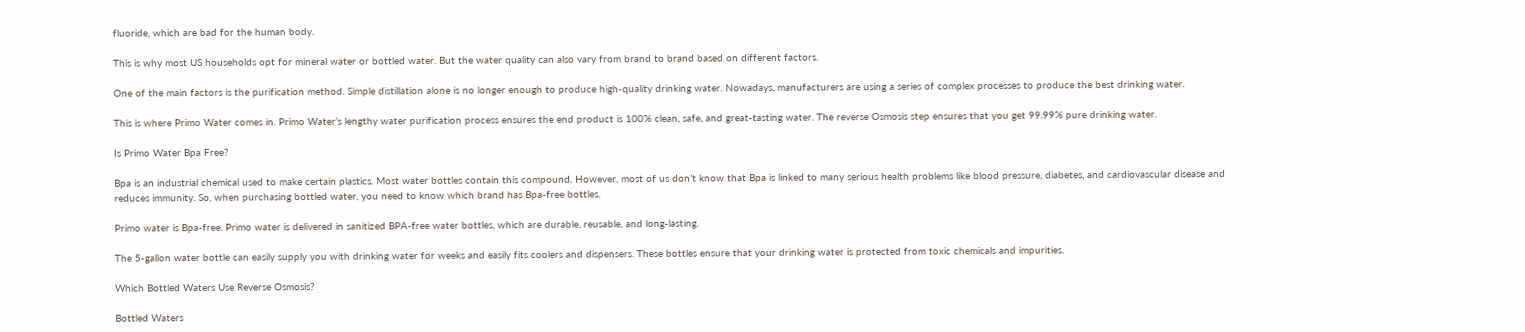fluoride, which are bad for the human body.

This is why most US households opt for mineral water or bottled water. But the water quality can also vary from brand to brand based on different factors.

One of the main factors is the purification method. Simple distillation alone is no longer enough to produce high-quality drinking water. Nowadays, manufacturers are using a series of complex processes to produce the best drinking water.

This is where Primo Water comes in. Primo Water’s lengthy water purification process ensures the end product is 100% clean, safe, and great-tasting water. The reverse Osmosis step ensures that you get 99.99% pure drinking water.

Is Primo Water Bpa Free?

Bpa is an industrial chemical used to make certain plastics. Most water bottles contain this compound. However, most of us don’t know that Bpa is linked to many serious health problems like blood pressure, diabetes, and cardiovascular disease and reduces immunity. So, when purchasing bottled water, you need to know which brand has Bpa-free bottles.

Primo water is Bpa-free. Primo water is delivered in sanitized BPA-free water bottles, which are durable, reusable, and long-lasting.

The 5-gallon water bottle can easily supply you with drinking water for weeks and easily fits coolers and dispensers. These bottles ensure that your drinking water is protected from toxic chemicals and impurities.

Which Bottled Waters Use Reverse Osmosis?

Bottled Waters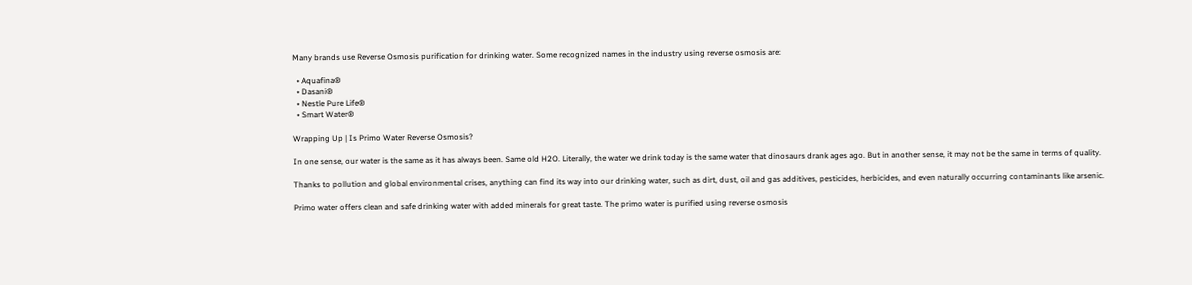Many brands use Reverse Osmosis purification for drinking water. Some recognized names in the industry using reverse osmosis are:

  • Aquafina®
  • Dasani®
  • Nestle Pure Life®
  • Smart Water®

Wrapping Up | Is Primo Water Reverse Osmosis?

In one sense, our water is the same as it has always been. Same old H2O. Literally, the water we drink today is the same water that dinosaurs drank ages ago. But in another sense, it may not be the same in terms of quality.

Thanks to pollution and global environmental crises, anything can find its way into our drinking water, such as dirt, dust, oil and gas additives, pesticides, herbicides, and even naturally occurring contaminants like arsenic.

Primo water offers clean and safe drinking water with added minerals for great taste. The primo water is purified using reverse osmosis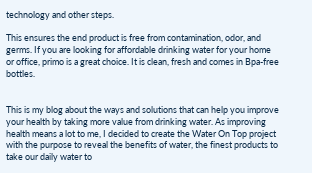technology and other steps.

This ensures the end product is free from contamination, odor, and germs. If you are looking for affordable drinking water for your home or office, primo is a great choice. It is clean, fresh and comes in Bpa-free bottles.


This is my blog about the ways and solutions that can help you improve your health by taking more value from drinking water. As improving health means a lot to me, I decided to create the Water On Top project with the purpose to reveal the benefits of water, the finest products to take our daily water to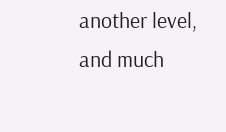another level, and much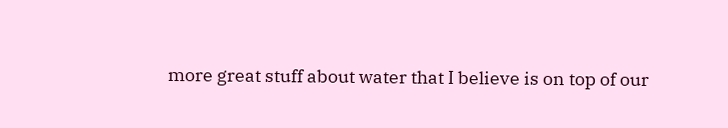more great stuff about water that I believe is on top of our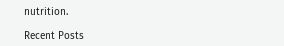nutrition.

Recent Posts